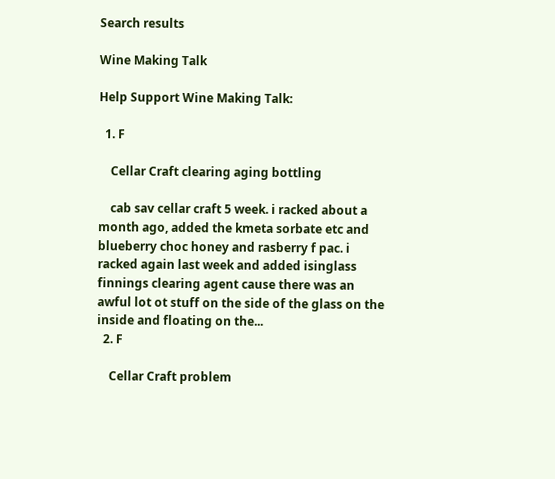Search results

Wine Making Talk

Help Support Wine Making Talk:

  1. F

    Cellar Craft clearing aging bottling

    cab sav cellar craft 5 week. i racked about a month ago, added the kmeta sorbate etc and blueberry choc honey and rasberry f pac. i racked again last week and added isinglass finnings clearing agent cause there was an awful lot ot stuff on the side of the glass on the inside and floating on the...
  2. F

    Cellar Craft problem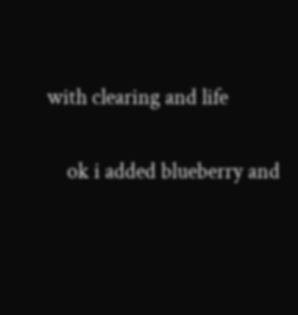with clearing and life

    ok i added blueberry and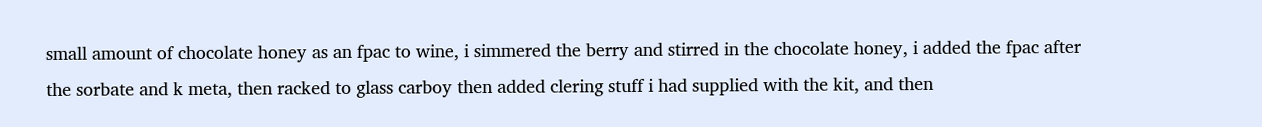small amount of chocolate honey as an fpac to wine, i simmered the berry and stirred in the chocolate honey, i added the fpac after the sorbate and k meta, then racked to glass carboy then added clering stuff i had supplied with the kit, and then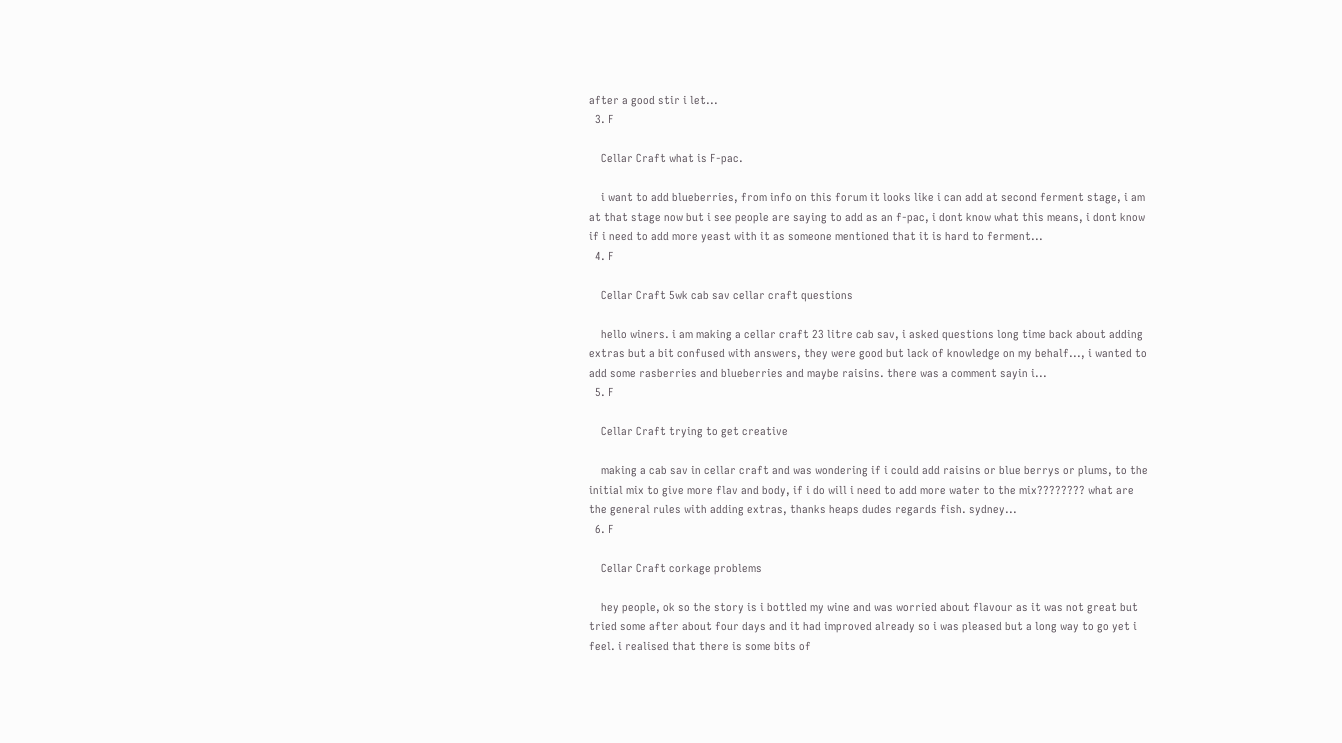after a good stir i let...
  3. F

    Cellar Craft what is F-pac.

    i want to add blueberries, from info on this forum it looks like i can add at second ferment stage, i am at that stage now but i see people are saying to add as an f-pac, i dont know what this means, i dont know if i need to add more yeast with it as someone mentioned that it is hard to ferment...
  4. F

    Cellar Craft 5wk cab sav cellar craft questions

    hello winers. i am making a cellar craft 23 litre cab sav, i asked questions long time back about adding extras but a bit confused with answers, they were good but lack of knowledge on my behalf..., i wanted to add some rasberries and blueberries and maybe raisins. there was a comment sayin i...
  5. F

    Cellar Craft trying to get creative

    making a cab sav in cellar craft and was wondering if i could add raisins or blue berrys or plums, to the initial mix to give more flav and body, if i do will i need to add more water to the mix???????? what are the general rules with adding extras, thanks heaps dudes regards fish. sydney...
  6. F

    Cellar Craft corkage problems

    hey people, ok so the story is i bottled my wine and was worried about flavour as it was not great but tried some after about four days and it had improved already so i was pleased but a long way to go yet i feel. i realised that there is some bits of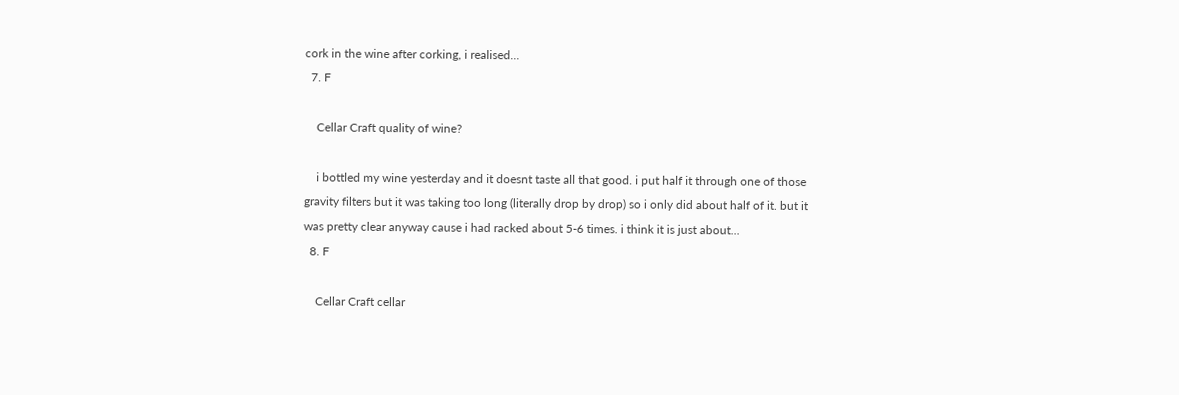cork in the wine after corking, i realised...
  7. F

    Cellar Craft quality of wine?

    i bottled my wine yesterday and it doesnt taste all that good. i put half it through one of those gravity filters but it was taking too long (literally drop by drop) so i only did about half of it. but it was pretty clear anyway cause i had racked about 5-6 times. i think it is just about...
  8. F

    Cellar Craft cellar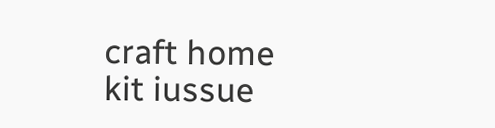craft home kit iussue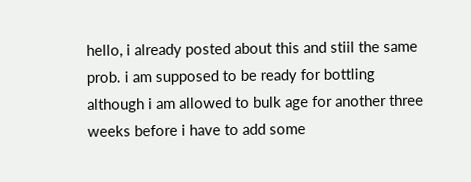hello, i already posted about this and stiil the same prob. i am supposed to be ready for bottling although i am allowed to bulk age for another three weeks before i have to add some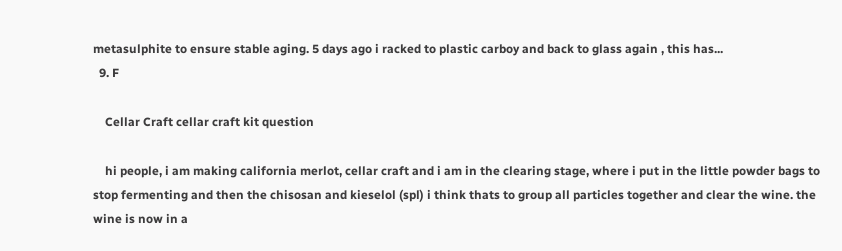metasulphite to ensure stable aging. 5 days ago i racked to plastic carboy and back to glass again , this has...
  9. F

    Cellar Craft cellar craft kit question

    hi people, i am making california merlot, cellar craft and i am in the clearing stage, where i put in the little powder bags to stop fermenting and then the chisosan and kieselol (spl) i think thats to group all particles together and clear the wine. the wine is now in a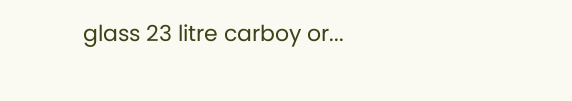glass 23 litre carboy or...